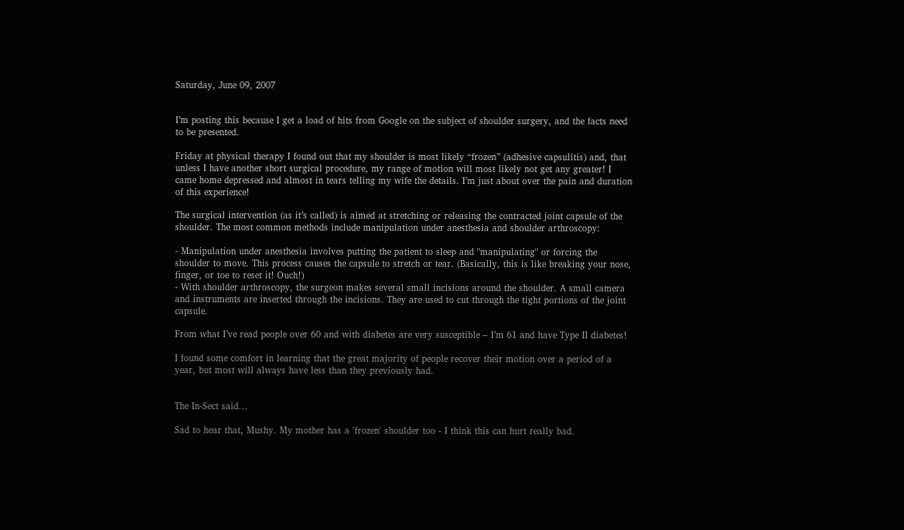Saturday, June 09, 2007


I’m posting this because I get a load of hits from Google on the subject of shoulder surgery, and the facts need to be presented.

Friday at physical therapy I found out that my shoulder is most likely “frozen” (adhesive capsulitis) and, that unless I have another short surgical procedure, my range of motion will most likely not get any greater! I came home depressed and almost in tears telling my wife the details. I’m just about over the pain and duration of this experience!

The surgical intervention (as it’s called) is aimed at stretching or releasing the contracted joint capsule of the shoulder. The most common methods include manipulation under anesthesia and shoulder arthroscopy:

- Manipulation under anesthesia involves putting the patient to sleep and "manipulating" or forcing the shoulder to move. This process causes the capsule to stretch or tear. (Basically, this is like breaking your nose, finger, or toe to reset it! Ouch!)
- With shoulder arthroscopy, the surgeon makes several small incisions around the shoulder. A small camera and instruments are inserted through the incisions. They are used to cut through the tight portions of the joint capsule.

From what I’ve read people over 60 and with diabetes are very susceptible – I’m 61 and have Type II diabetes!

I found some comfort in learning that the great majority of people recover their motion over a period of a year, but most will always have less than they previously had.


The In-Sect said...

Sad to hear that, Mushy. My mother has a 'frozen' shoulder too - I think this can hurt really bad.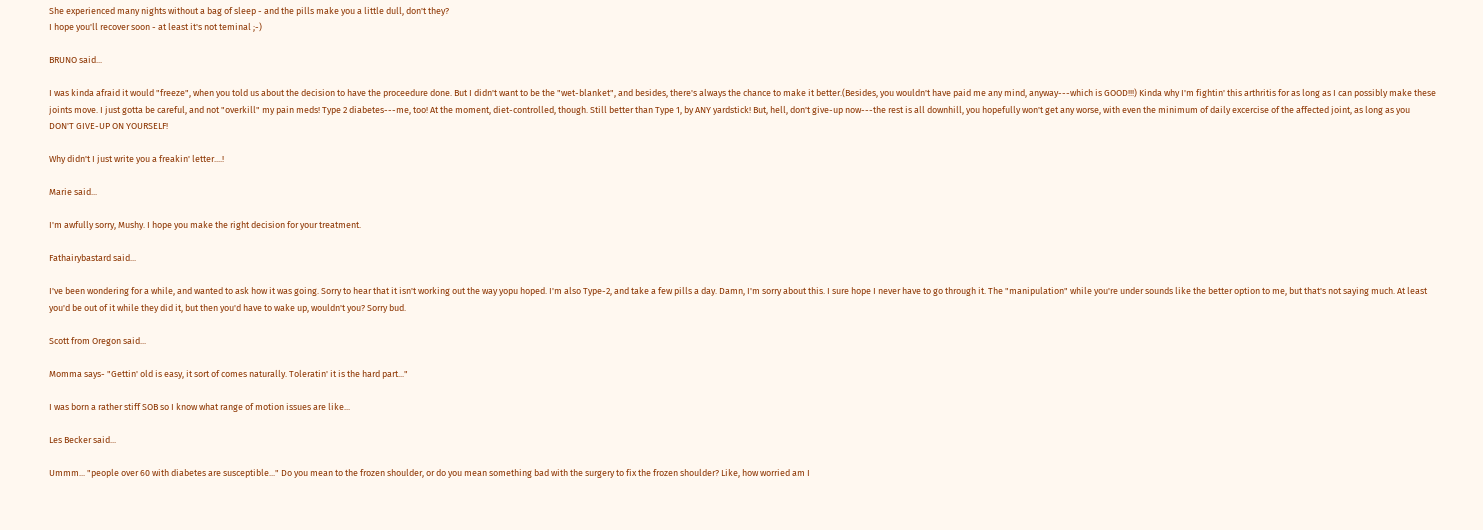She experienced many nights without a bag of sleep - and the pills make you a little dull, don't they?
I hope you'll recover soon - at least it's not teminal ;-)

BRUNO said...

I was kinda afraid it would "freeze", when you told us about the decision to have the proceedure done. But I didn't want to be the "wet-blanket", and besides, there's always the chance to make it better.(Besides, you wouldn't have paid me any mind, anyway---which is GOOD!!!) Kinda why I'm fightin' this arthritis for as long as I can possibly make these joints move. I just gotta be careful, and not "overkill" my pain meds! Type 2 diabetes---me, too! At the moment, diet-controlled, though. Still better than Type 1, by ANY yardstick! But, hell, don't give-up now---the rest is all downhill, you hopefully won't get any worse, with even the minimum of daily excercise of the affected joint, as long as you DON'T GIVE-UP ON YOURSELF!

Why didn't I just write you a freakin' letter....!

Marie said...

I'm awfully sorry, Mushy. I hope you make the right decision for your treatment.

Fathairybastard said...

I've been wondering for a while, and wanted to ask how it was going. Sorry to hear that it isn't working out the way yopu hoped. I'm also Type-2, and take a few pills a day. Damn, I'm sorry about this. I sure hope I never have to go through it. The "manipulation" while you're under sounds like the better option to me, but that's not saying much. At least you'd be out of it while they did it, but then you'd have to wake up, wouldn't you? Sorry bud.

Scott from Oregon said...

Momma says- "Gettin' old is easy, it sort of comes naturally. Toleratin' it is the hard part..."

I was born a rather stiff SOB so I know what range of motion issues are like...

Les Becker said...

Ummm... "people over 60 with diabetes are susceptible..." Do you mean to the frozen shoulder, or do you mean something bad with the surgery to fix the frozen shoulder? Like, how worried am I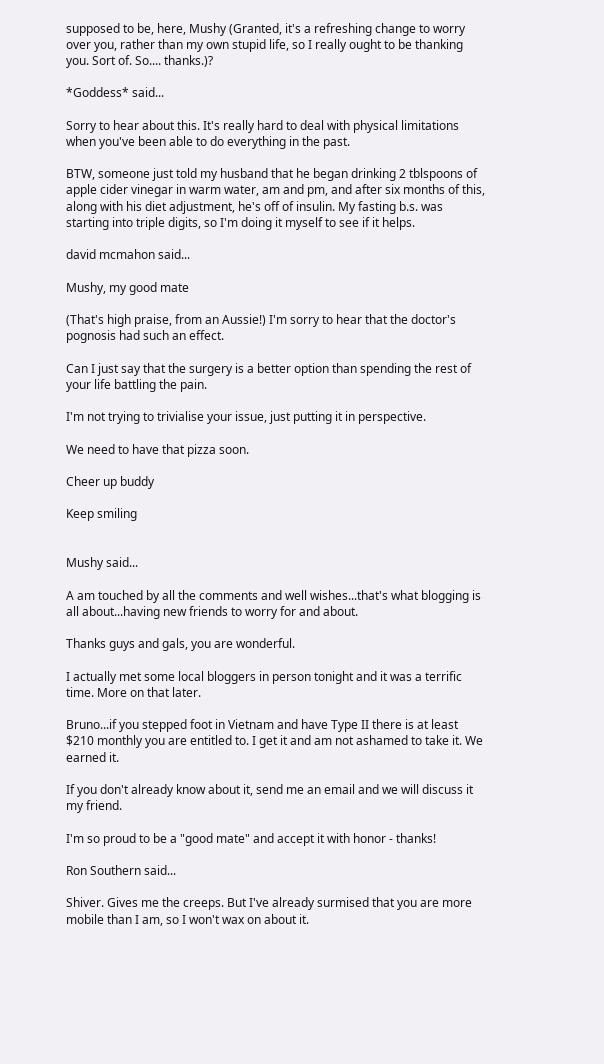supposed to be, here, Mushy (Granted, it's a refreshing change to worry over you, rather than my own stupid life, so I really ought to be thanking you. Sort of. So.... thanks.)?

*Goddess* said...

Sorry to hear about this. It's really hard to deal with physical limitations when you've been able to do everything in the past.

BTW, someone just told my husband that he began drinking 2 tblspoons of apple cider vinegar in warm water, am and pm, and after six months of this, along with his diet adjustment, he's off of insulin. My fasting b.s. was starting into triple digits, so I'm doing it myself to see if it helps.

david mcmahon said...

Mushy, my good mate

(That's high praise, from an Aussie!) I'm sorry to hear that the doctor's pognosis had such an effect.

Can I just say that the surgery is a better option than spending the rest of your life battling the pain.

I'm not trying to trivialise your issue, just putting it in perspective.

We need to have that pizza soon.

Cheer up buddy

Keep smiling


Mushy said...

A am touched by all the comments and well wishes...that's what blogging is all about...having new friends to worry for and about.

Thanks guys and gals, you are wonderful.

I actually met some local bloggers in person tonight and it was a terrific time. More on that later.

Bruno...if you stepped foot in Vietnam and have Type II there is at least $210 monthly you are entitled to. I get it and am not ashamed to take it. We earned it.

If you don't already know about it, send me an email and we will discuss it my friend.

I'm so proud to be a "good mate" and accept it with honor - thanks!

Ron Southern said...

Shiver. Gives me the creeps. But I've already surmised that you are more mobile than I am, so I won't wax on about it.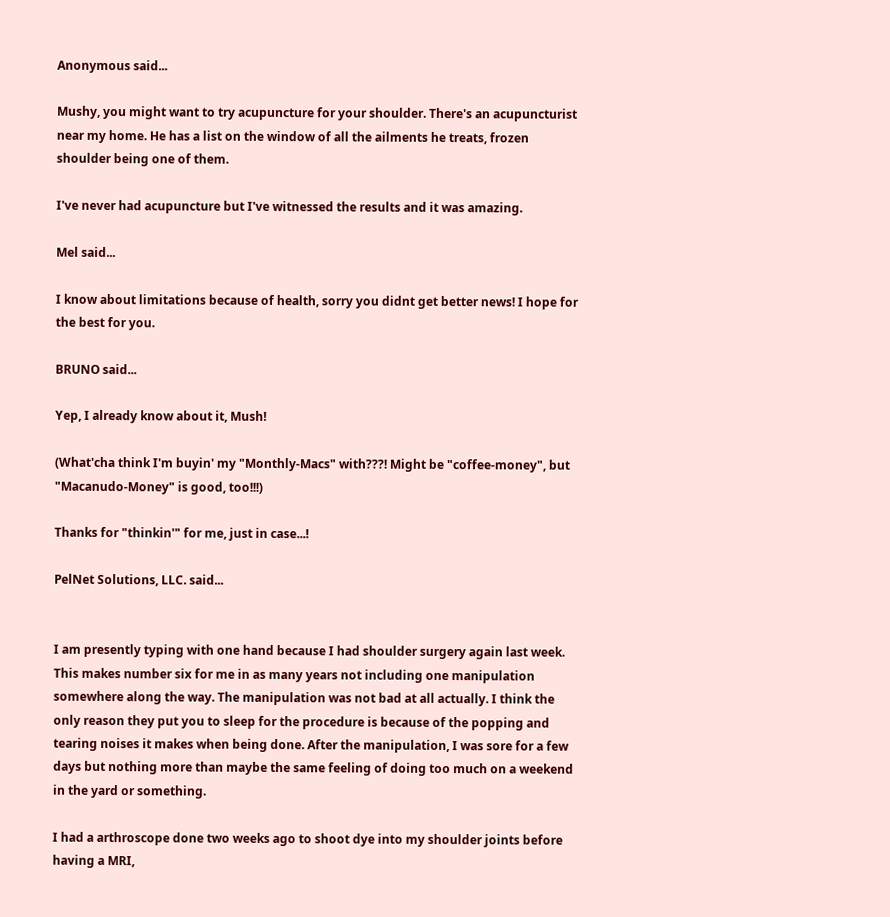Anonymous said...

Mushy, you might want to try acupuncture for your shoulder. There's an acupuncturist near my home. He has a list on the window of all the ailments he treats, frozen shoulder being one of them.

I've never had acupuncture but I've witnessed the results and it was amazing.

Mel said...

I know about limitations because of health, sorry you didnt get better news! I hope for the best for you.

BRUNO said...

Yep, I already know about it, Mush!

(What'cha think I'm buyin' my "Monthly-Macs" with???! Might be "coffee-money", but "Macanudo-Money" is good, too!!!)

Thanks for "thinkin'" for me, just in case...!

PelNet Solutions, LLC. said...


I am presently typing with one hand because I had shoulder surgery again last week. This makes number six for me in as many years not including one manipulation somewhere along the way. The manipulation was not bad at all actually. I think the only reason they put you to sleep for the procedure is because of the popping and tearing noises it makes when being done. After the manipulation, I was sore for a few days but nothing more than maybe the same feeling of doing too much on a weekend in the yard or something.

I had a arthroscope done two weeks ago to shoot dye into my shoulder joints before having a MRI,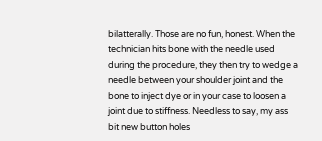bilatterally. Those are no fun, honest. When the technician hits bone with the needle used during the procedure, they then try to wedge a needle between your shoulder joint and the bone to inject dye or in your case to loosen a joint due to stiffness. Needless to say, my ass bit new button holes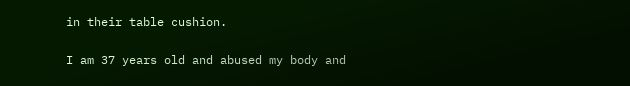in their table cushion.

I am 37 years old and abused my body and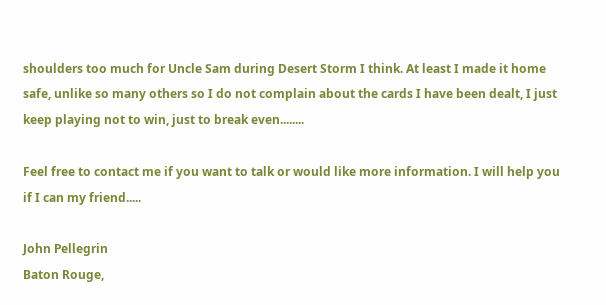shoulders too much for Uncle Sam during Desert Storm I think. At least I made it home safe, unlike so many others so I do not complain about the cards I have been dealt, I just keep playing not to win, just to break even........

Feel free to contact me if you want to talk or would like more information. I will help you if I can my friend.....

John Pellegrin
Baton Rouge,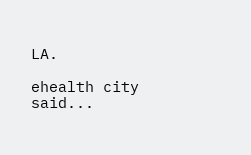LA.

ehealth city said...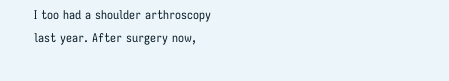I too had a shoulder arthroscopy last year. After surgery now,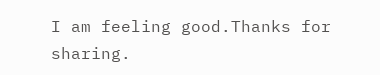I am feeling good.Thanks for sharing.